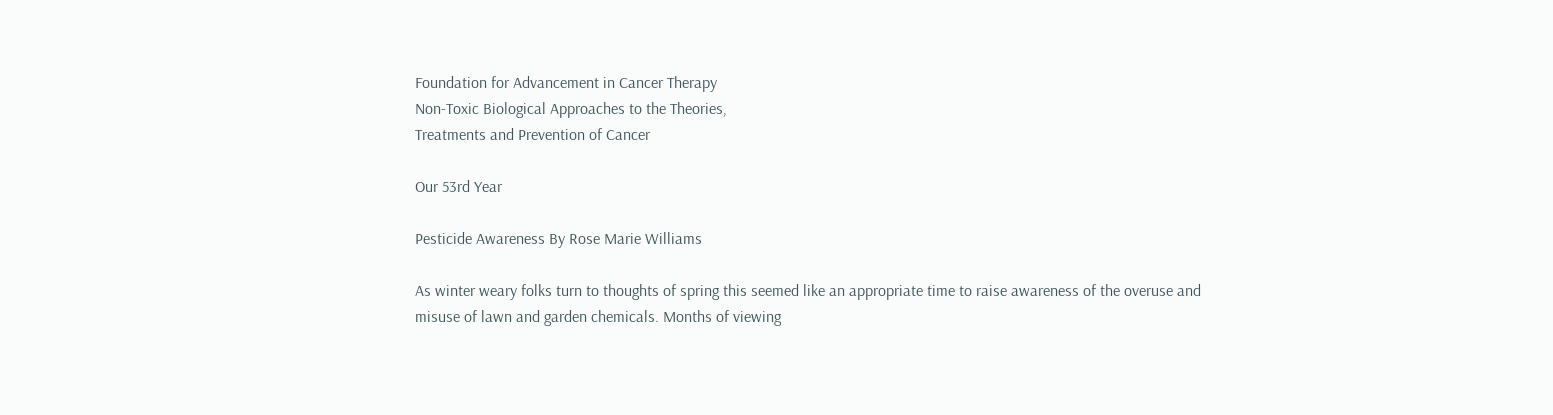Foundation for Advancement in Cancer Therapy
Non-Toxic Biological Approaches to the Theories,
Treatments and Prevention of Cancer

Our 53rd Year

Pesticide Awareness By Rose Marie Williams

As winter weary folks turn to thoughts of spring this seemed like an appropriate time to raise awareness of the overuse and misuse of lawn and garden chemicals. Months of viewing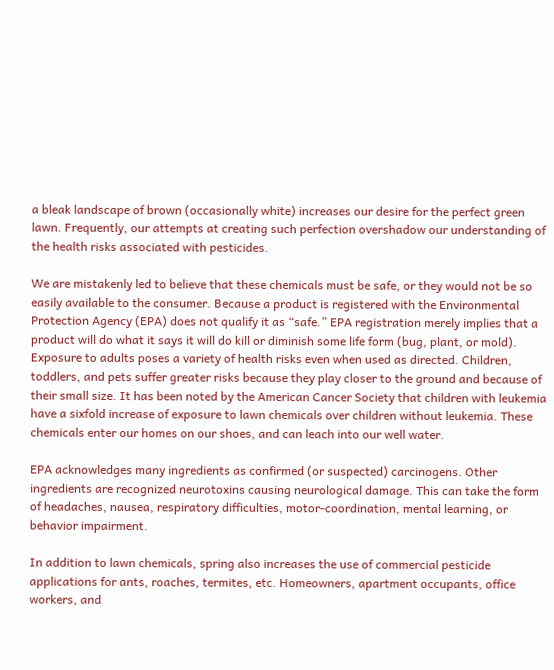a bleak landscape of brown (occasionally white) increases our desire for the perfect green lawn. Frequently, our attempts at creating such perfection overshadow our understanding of the health risks associated with pesticides.

We are mistakenly led to believe that these chemicals must be safe, or they would not be so easily available to the consumer. Because a product is registered with the Environmental Protection Agency (EPA) does not qualify it as “safe.” EPA registration merely implies that a product will do what it says it will do kill or diminish some life form (bug, plant, or mold). Exposure to adults poses a variety of health risks even when used as directed. Children, toddlers, and pets suffer greater risks because they play closer to the ground and because of their small size. It has been noted by the American Cancer Society that children with leukemia have a sixfold increase of exposure to lawn chemicals over children without leukemia. These chemicals enter our homes on our shoes, and can leach into our well water.

EPA acknowledges many ingredients as confirmed (or suspected) carcinogens. Other ingredients are recognized neurotoxins causing neurological damage. This can take the form of headaches, nausea, respiratory difficulties, motor-coordination, mental learning, or behavior impairment.

In addition to lawn chemicals, spring also increases the use of commercial pesticide applications for ants, roaches, termites, etc. Homeowners, apartment occupants, office workers, and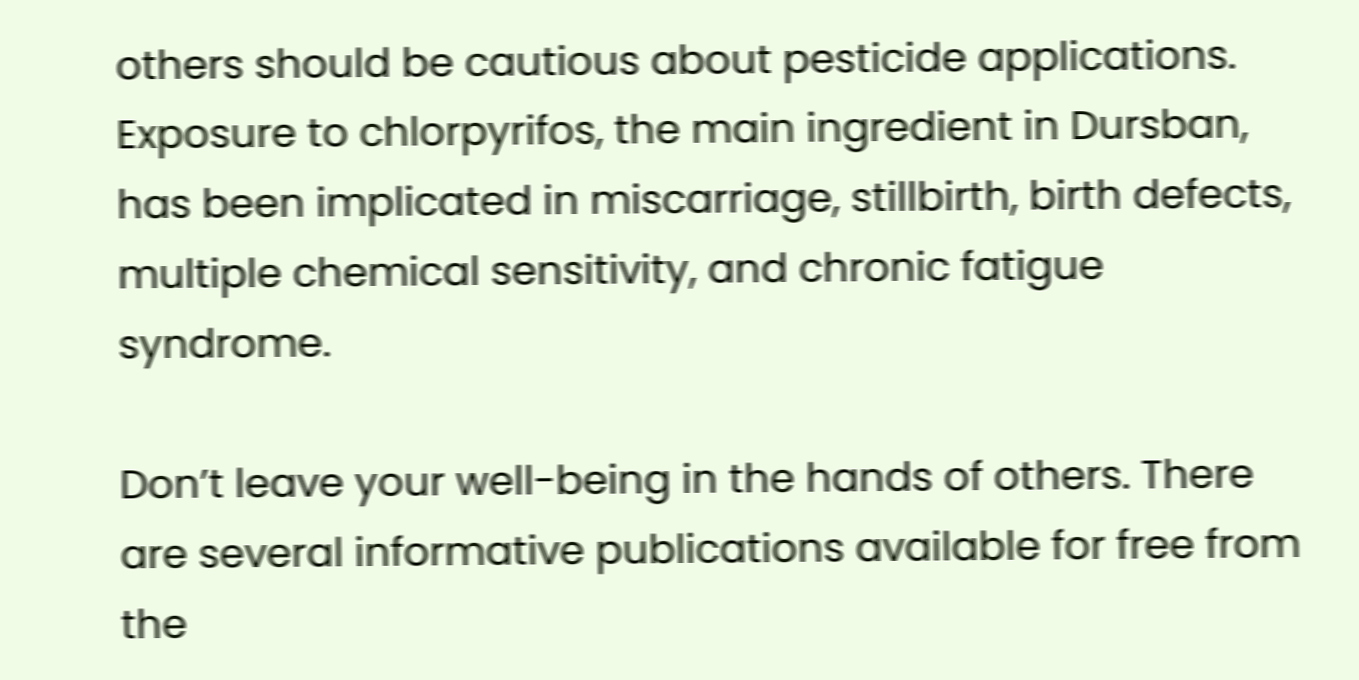others should be cautious about pesticide applications. Exposure to chlorpyrifos, the main ingredient in Dursban, has been implicated in miscarriage, stillbirth, birth defects, multiple chemical sensitivity, and chronic fatigue syndrome.

Don’t leave your well-being in the hands of others. There are several informative publications available for free from the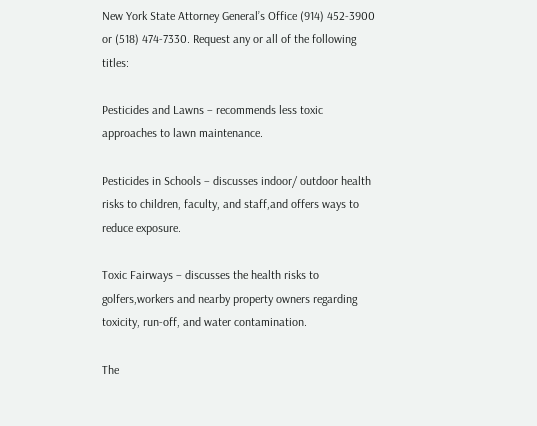New York State Attorney General’s Office (914) 452-3900 or (518) 474-7330. Request any or all of the following titles:

Pesticides and Lawns – recommends less toxic approaches to lawn maintenance.

Pesticides in Schools – discusses indoor/ outdoor health risks to children, faculty, and staff,and offers ways to reduce exposure.

Toxic Fairways – discusses the health risks to golfers,workers and nearby property owners regarding toxicity, run-off, and water contamination.

The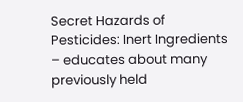Secret Hazards of Pesticides: Inert Ingredients – educates about many previously held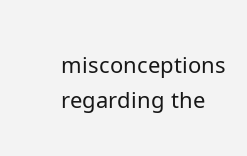misconceptions regarding the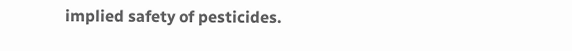implied safety of pesticides.